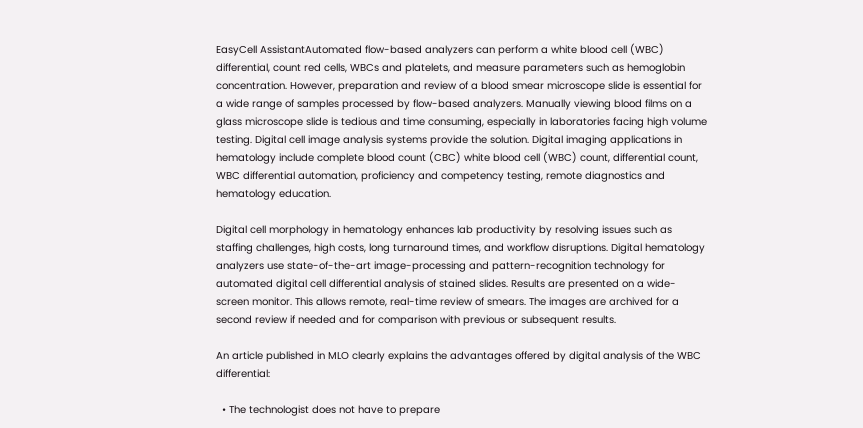EasyCell AssistantAutomated flow-based analyzers can perform a white blood cell (WBC) differential, count red cells, WBCs and platelets, and measure parameters such as hemoglobin concentration. However, preparation and review of a blood smear microscope slide is essential for a wide range of samples processed by flow-based analyzers. Manually viewing blood films on a glass microscope slide is tedious and time consuming, especially in laboratories facing high volume testing. Digital cell image analysis systems provide the solution. Digital imaging applications in hematology include complete blood count (CBC) white blood cell (WBC) count, differential count, WBC differential automation, proficiency and competency testing, remote diagnostics and hematology education.

Digital cell morphology in hematology enhances lab productivity by resolving issues such as staffing challenges, high costs, long turnaround times, and workflow disruptions. Digital hematology analyzers use state-of-the-art image-processing and pattern-recognition technology for automated digital cell differential analysis of stained slides. Results are presented on a wide-screen monitor. This allows remote, real-time review of smears. The images are archived for a second review if needed and for comparison with previous or subsequent results.

An article published in MLO clearly explains the advantages offered by digital analysis of the WBC differential:

  • The technologist does not have to prepare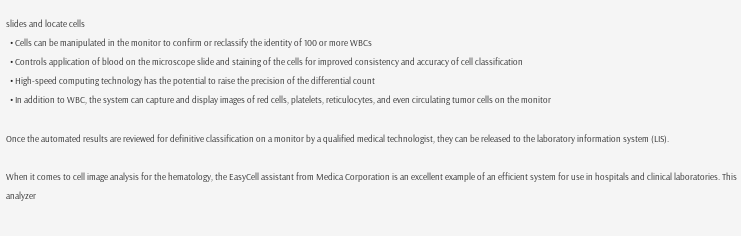slides and locate cells
  • Cells can be manipulated in the monitor to confirm or reclassify the identity of 100 or more WBCs
  • Controls application of blood on the microscope slide and staining of the cells for improved consistency and accuracy of cell classification
  • High-speed computing technology has the potential to raise the precision of the differential count
  • In addition to WBC, the system can capture and display images of red cells, platelets, reticulocytes, and even circulating tumor cells on the monitor

Once the automated results are reviewed for definitive classification on a monitor by a qualified medical technologist, they can be released to the laboratory information system (LIS).

When it comes to cell image analysis for the hematology, the EasyCell assistant from Medica Corporation is an excellent example of an efficient system for use in hospitals and clinical laboratories. This analyzer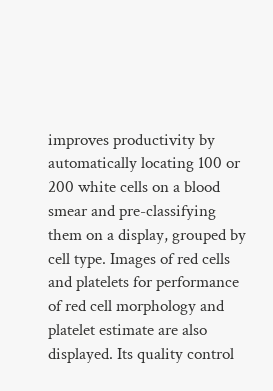improves productivity by automatically locating 100 or 200 white cells on a blood smear and pre-classifying them on a display, grouped by cell type. Images of red cells and platelets for performance of red cell morphology and platelet estimate are also displayed. Its quality control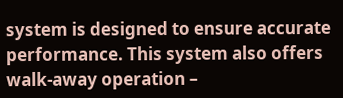system is designed to ensure accurate performance. This system also offers walk-away operation –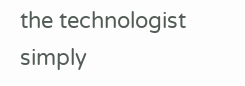the technologist simply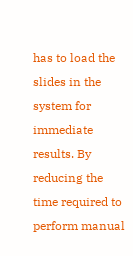has to load the slides in the system for immediate results. By reducing the time required to perform manual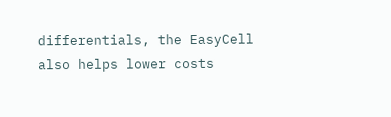differentials, the EasyCell also helps lower costs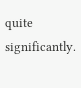quite significantly.